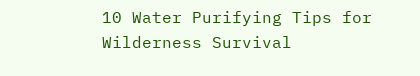10 Water Purifying Tips for Wilderness Survival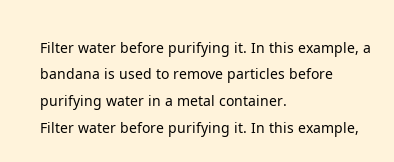Filter water before purifying it. In this example, a bandana is used to remove particles before purifying water in a metal container.
Filter water before purifying it. In this example,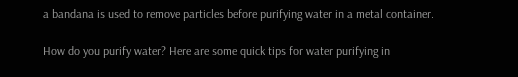a bandana is used to remove particles before purifying water in a metal container.

How do you purify water? Here are some quick tips for water purifying in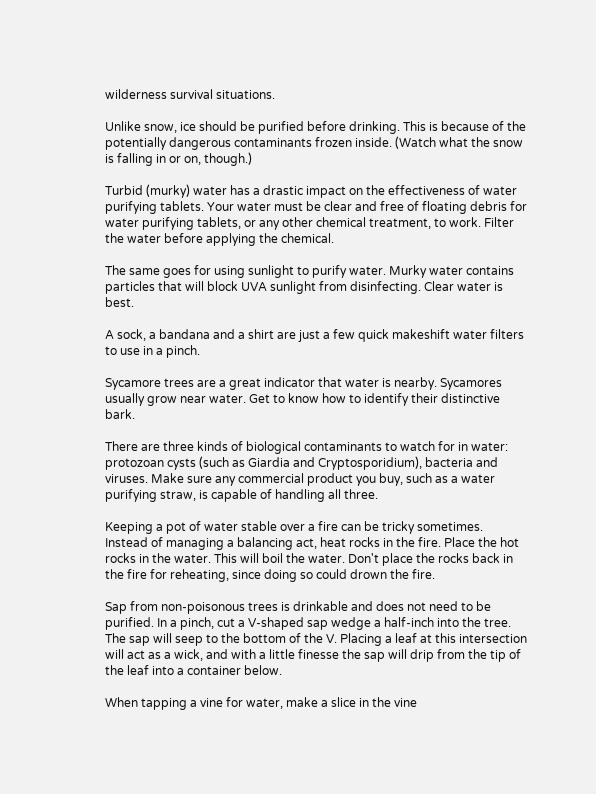wilderness survival situations.

Unlike snow, ice should be purified before drinking. This is because of the potentially dangerous contaminants frozen inside. (Watch what the snow is falling in or on, though.)

Turbid (murky) water has a drastic impact on the effectiveness of water purifying tablets. Your water must be clear and free of floating debris for water purifying tablets, or any other chemical treatment, to work. Filter the water before applying the chemical.

The same goes for using sunlight to purify water. Murky water contains particles that will block UVA sunlight from disinfecting. Clear water is best.

A sock, a bandana and a shirt are just a few quick makeshift water filters to use in a pinch.

Sycamore trees are a great indicator that water is nearby. Sycamores usually grow near water. Get to know how to identify their distinctive bark.

There are three kinds of biological contaminants to watch for in water: protozoan cysts (such as Giardia and Cryptosporidium), bacteria and viruses. Make sure any commercial product you buy, such as a water purifying straw, is capable of handling all three.

Keeping a pot of water stable over a fire can be tricky sometimes. Instead of managing a balancing act, heat rocks in the fire. Place the hot rocks in the water. This will boil the water. Don't place the rocks back in the fire for reheating, since doing so could drown the fire.

Sap from non-poisonous trees is drinkable and does not need to be purified. In a pinch, cut a V-shaped sap wedge a half-inch into the tree. The sap will seep to the bottom of the V. Placing a leaf at this intersection will act as a wick, and with a little finesse the sap will drip from the tip of the leaf into a container below.

When tapping a vine for water, make a slice in the vine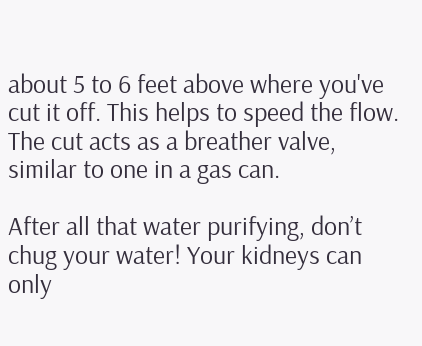about 5 to 6 feet above where you've cut it off. This helps to speed the flow. The cut acts as a breather valve, similar to one in a gas can.

After all that water purifying, don’t chug your water! Your kidneys can only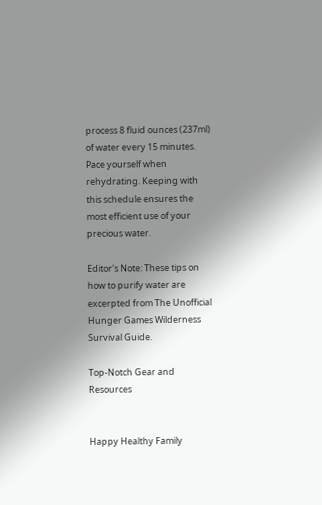process 8 fluid ounces (237ml) of water every 15 minutes. Pace yourself when rehydrating. Keeping with this schedule ensures the most efficient use of your precious water.

Editor's Note: These tips on how to purify water are excerpted from The Unofficial Hunger Games Wilderness Survival Guide.

Top-Notch Gear and Resources


Happy Healthy Family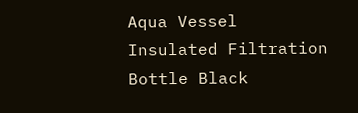Aqua Vessel Insulated Filtration Bottle Black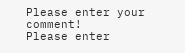Please enter your comment!
Please enter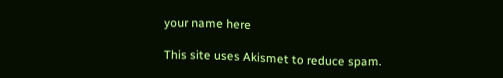your name here

This site uses Akismet to reduce spam.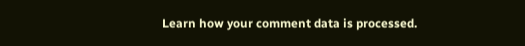Learn how your comment data is processed.